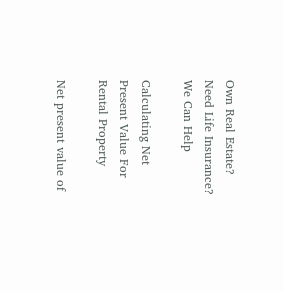Own Real Estate? Need Life Insurance? We Can Help

Calculating Net Present Value For Rental Property

Net present value of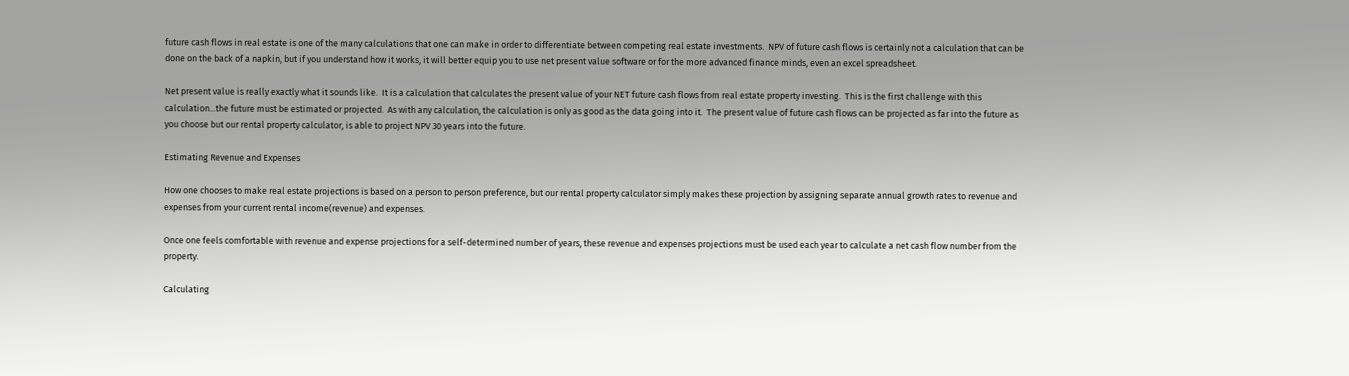future cash flows in real estate is one of the many calculations that one can make in order to differentiate between competing real estate investments.  NPV of future cash flows is certainly not a calculation that can be done on the back of a napkin, but if you understand how it works, it will better equip you to use net present value software or for the more advanced finance minds, even an excel spreadsheet.

Net present value is really exactly what it sounds like.  It is a calculation that calculates the present value of your NET future cash flows from real estate property investing.  This is the first challenge with this calculation...the future must be estimated or projected.  As with any calculation, the calculation is only as good as the data going into it.  The present value of future cash flows can be projected as far into the future as you choose but our rental property calculator, is able to project NPV 30 years into the future.

Estimating Revenue and Expenses

How one chooses to make real estate projections is based on a person to person preference, but our rental property calculator simply makes these projection by assigning separate annual growth rates to revenue and expenses from your current rental income(revenue) and expenses.

Once one feels comfortable with revenue and expense projections for a self-determined number of years, these revenue and expenses projections must be used each year to calculate a net cash flow number from the property.

Calculating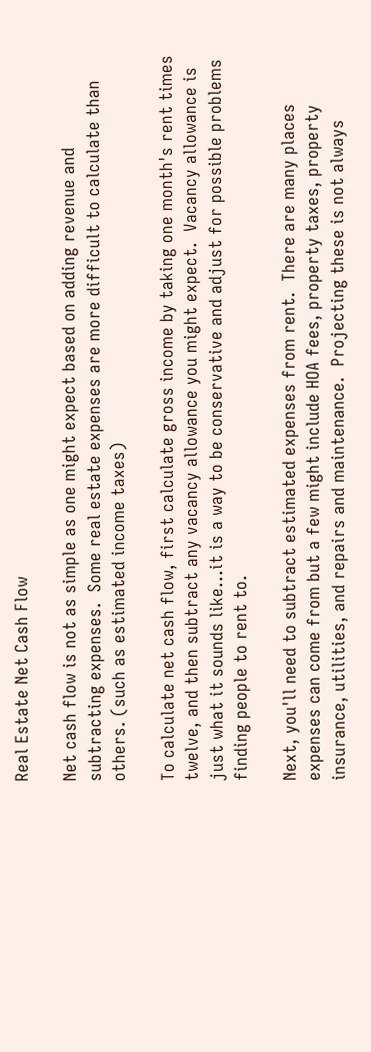Real Estate Net Cash Flow

Net cash flow is not as simple as one might expect based on adding revenue and subtracting expenses.  Some real estate expenses are more difficult to calculate than others. (such as estimated income taxes)

To calculate net cash flow, first calculate gross income by taking one month's rent times twelve, and then subtract any vacancy allowance you might expect.  Vacancy allowance is just what it sounds like...it is a way to be conservative and adjust for possible problems finding people to rent to.

Next, you'll need to subtract estimated expenses from rent.  There are many places expenses can come from but a few might include HOA fees, property taxes, property insurance, utilities, and repairs and maintenance.  Projecting these is not always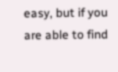easy, but if you are able to find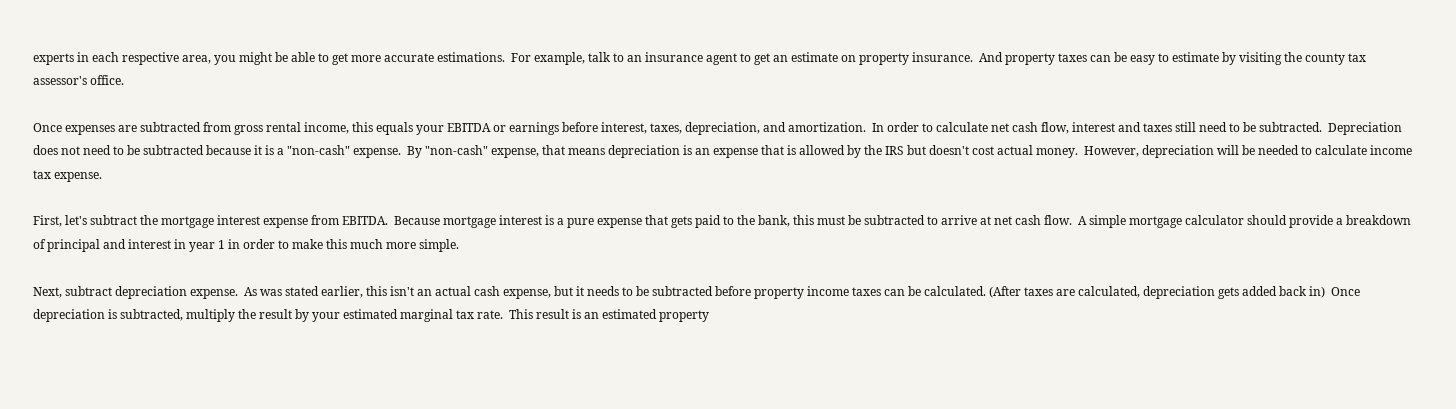experts in each respective area, you might be able to get more accurate estimations.  For example, talk to an insurance agent to get an estimate on property insurance.  And property taxes can be easy to estimate by visiting the county tax assessor's office.

Once expenses are subtracted from gross rental income, this equals your EBITDA or earnings before interest, taxes, depreciation, and amortization.  In order to calculate net cash flow, interest and taxes still need to be subtracted.  Depreciation does not need to be subtracted because it is a "non-cash" expense.  By "non-cash" expense, that means depreciation is an expense that is allowed by the IRS but doesn't cost actual money.  However, depreciation will be needed to calculate income tax expense.

First, let's subtract the mortgage interest expense from EBITDA.  Because mortgage interest is a pure expense that gets paid to the bank, this must be subtracted to arrive at net cash flow.  A simple mortgage calculator should provide a breakdown of principal and interest in year 1 in order to make this much more simple.

Next, subtract depreciation expense.  As was stated earlier, this isn't an actual cash expense, but it needs to be subtracted before property income taxes can be calculated. (After taxes are calculated, depreciation gets added back in)  Once depreciation is subtracted, multiply the result by your estimated marginal tax rate.  This result is an estimated property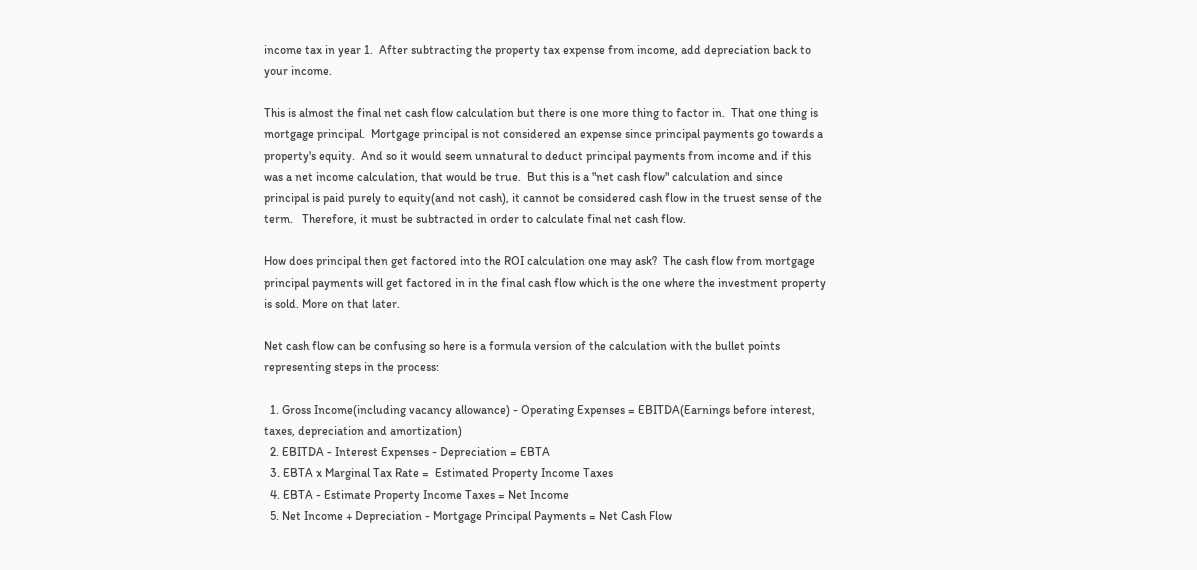income tax in year 1.  After subtracting the property tax expense from income, add depreciation back to your income.

This is almost the final net cash flow calculation but there is one more thing to factor in.  That one thing is mortgage principal.  Mortgage principal is not considered an expense since principal payments go towards a property's equity.  And so it would seem unnatural to deduct principal payments from income and if this was a net income calculation, that would be true.  But this is a "net cash flow" calculation and since principal is paid purely to equity(and not cash), it cannot be considered cash flow in the truest sense of the term.   Therefore, it must be subtracted in order to calculate final net cash flow.

How does principal then get factored into the ROI calculation one may ask?  The cash flow from mortgage principal payments will get factored in in the final cash flow which is the one where the investment property is sold. More on that later.

Net cash flow can be confusing so here is a formula version of the calculation with the bullet points representing steps in the process:

  1. Gross Income(including vacancy allowance) - Operating Expenses = EBITDA(Earnings before interest, taxes, depreciation and amortization)
  2. EBITDA - Interest Expenses - Depreciation = EBTA
  3. EBTA x Marginal Tax Rate =  Estimated Property Income Taxes
  4. EBTA - Estimate Property Income Taxes = Net Income
  5. Net Income + Depreciation - Mortgage Principal Payments = Net Cash Flow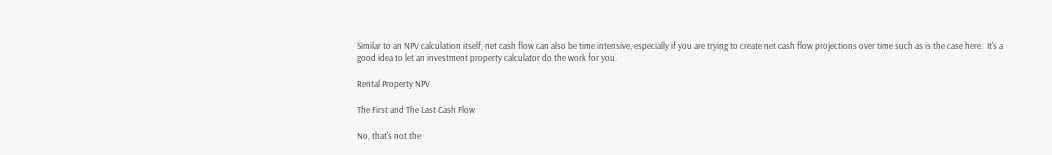Similar to an NPV calculation itself, net cash flow can also be time intensive, especially if you are trying to create net cash flow projections over time such as is the case here.  It's a good idea to let an investment property calculator do the work for you.

Rental Property NPV

The First and The Last Cash Flow

No, that's not the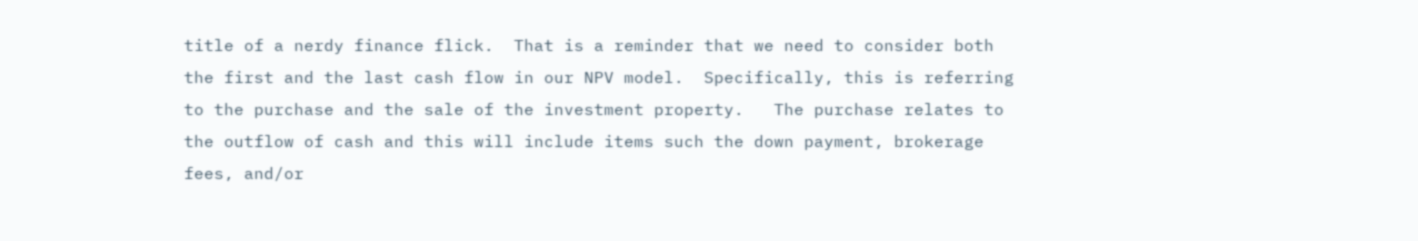title of a nerdy finance flick.  That is a reminder that we need to consider both the first and the last cash flow in our NPV model.  Specifically, this is referring to the purchase and the sale of the investment property.   The purchase relates to the outflow of cash and this will include items such the down payment, brokerage fees, and/or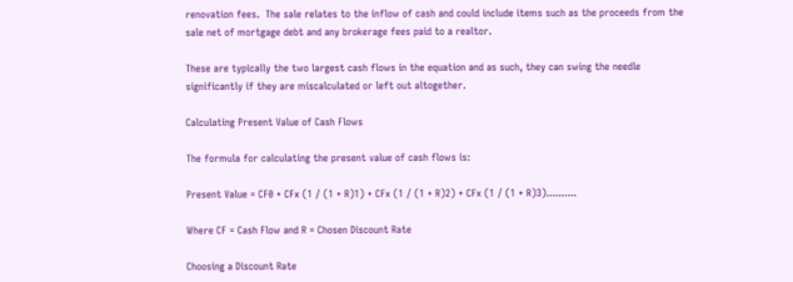renovation fees.  The sale relates to the inflow of cash and could include items such as the proceeds from the sale net of mortgage debt and any brokerage fees paid to a realtor.

These are typically the two largest cash flows in the equation and as such, they can swing the needle significantly if they are miscalculated or left out altogether.

Calculating Present Value of Cash Flows

The formula for calculating the present value of cash flows is:

Present Value = CF0 + CFx (1 / (1 + R)1) + CFx (1 / (1 + R)2) + CFx (1 / (1 + R)3)..........

Where CF = Cash Flow and R = Chosen Discount Rate

Choosing a Discount Rate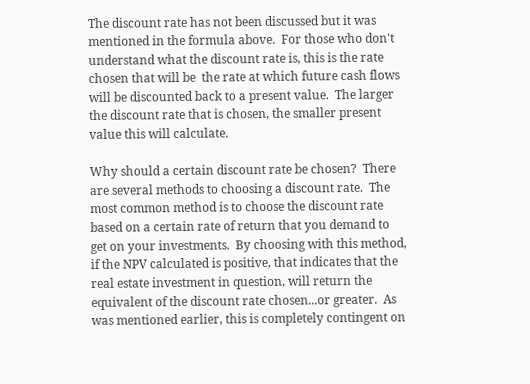The discount rate has not been discussed but it was mentioned in the formula above.  For those who don't understand what the discount rate is, this is the rate chosen that will be  the rate at which future cash flows will be discounted back to a present value.  The larger the discount rate that is chosen, the smaller present value this will calculate.

Why should a certain discount rate be chosen?  There are several methods to choosing a discount rate.  The most common method is to choose the discount rate based on a certain rate of return that you demand to get on your investments.  By choosing with this method, if the NPV calculated is positive, that indicates that the real estate investment in question, will return the equivalent of the discount rate chosen...or greater.  As was mentioned earlier, this is completely contingent on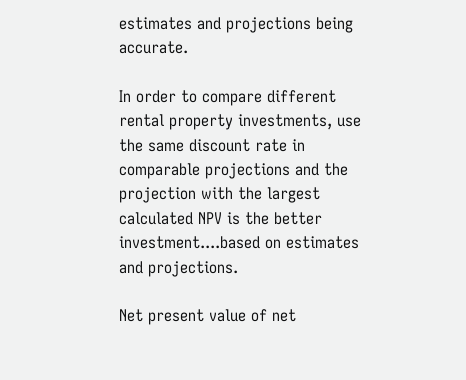estimates and projections being accurate.

In order to compare different rental property investments, use the same discount rate in comparable projections and the projection with the largest calculated NPV is the better investment....based on estimates and projections.

Net present value of net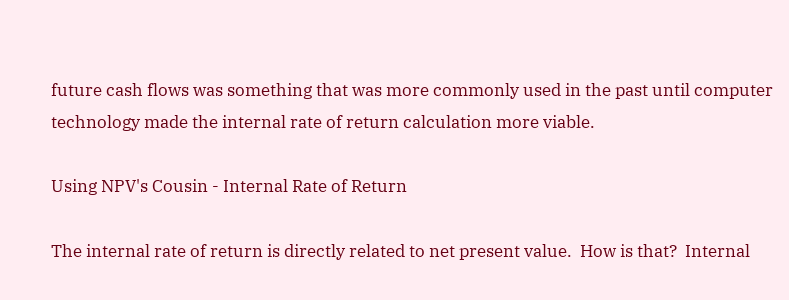future cash flows was something that was more commonly used in the past until computer technology made the internal rate of return calculation more viable.

Using NPV's Cousin - Internal Rate of Return

The internal rate of return is directly related to net present value.  How is that?  Internal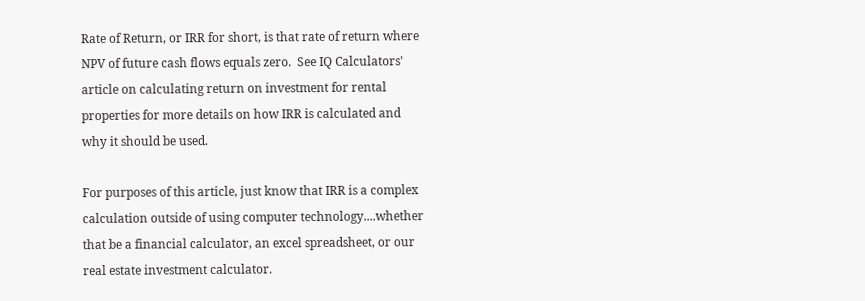Rate of Return, or IRR for short, is that rate of return where NPV of future cash flows equals zero.  See IQ Calculators' article on calculating return on investment for rental properties for more details on how IRR is calculated and why it should be used.

For purposes of this article, just know that IRR is a complex calculation outside of using computer technology....whether that be a financial calculator, an excel spreadsheet, or our real estate investment calculator.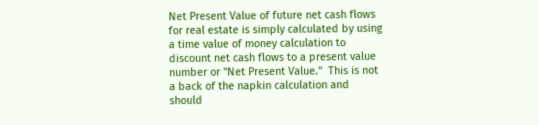Net Present Value of future net cash flows for real estate is simply calculated by using a time value of money calculation to discount net cash flows to a present value number or "Net Present Value."  This is not a back of the napkin calculation and should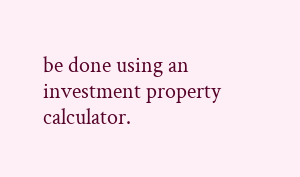be done using an investment property calculator.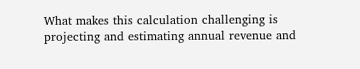What makes this calculation challenging is projecting and estimating annual revenue and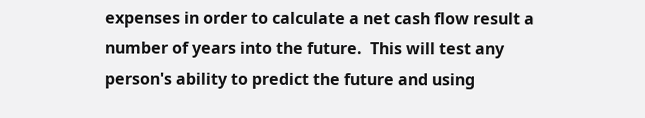expenses in order to calculate a net cash flow result a number of years into the future.  This will test any person's ability to predict the future and using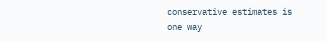conservative estimates is one way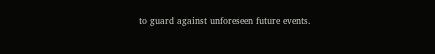to guard against unforeseen future events.